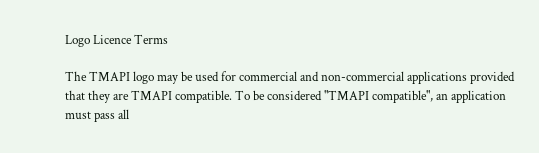Logo Licence Terms

The TMAPI logo may be used for commercial and non-commercial applications provided that they are TMAPI compatible. To be considered "TMAPI compatible", an application must pass all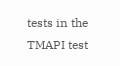tests in the TMAPI test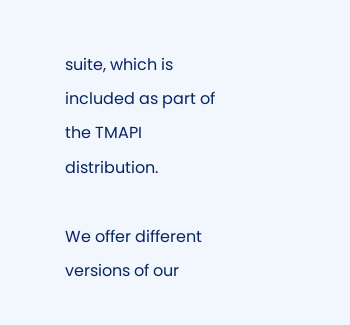suite, which is included as part of the TMAPI distribution.

We offer different versions of our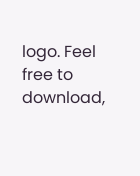logo. Feel free to download,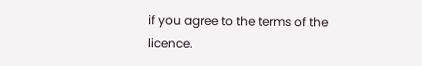if you agree to the terms of the licence.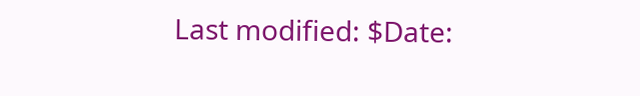Last modified: $Date: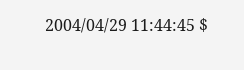2004/04/29 11:44:45 $